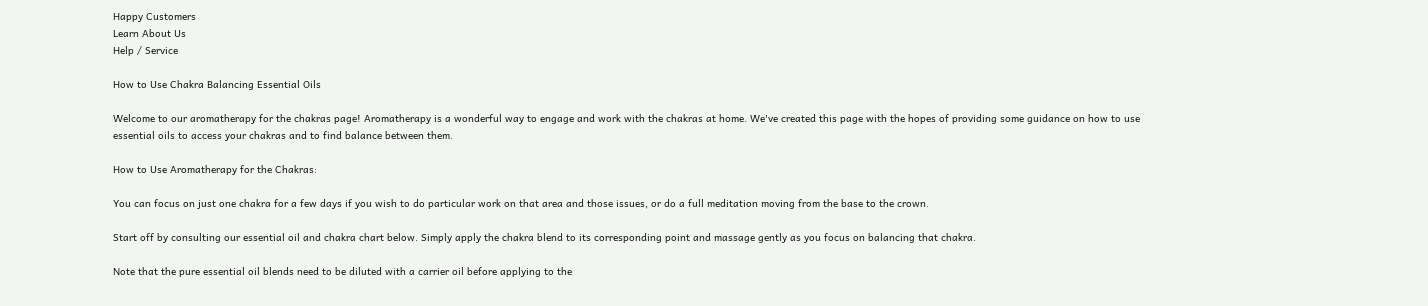Happy Customers
Learn About Us
Help / Service

How to Use Chakra Balancing Essential Oils

Welcome to our aromatherapy for the chakras page! Aromatherapy is a wonderful way to engage and work with the chakras at home. We've created this page with the hopes of providing some guidance on how to use essential oils to access your chakras and to find balance between them.

How to Use Aromatherapy for the Chakras:

You can focus on just one chakra for a few days if you wish to do particular work on that area and those issues, or do a full meditation moving from the base to the crown.

Start off by consulting our essential oil and chakra chart below. Simply apply the chakra blend to its corresponding point and massage gently as you focus on balancing that chakra.

Note that the pure essential oil blends need to be diluted with a carrier oil before applying to the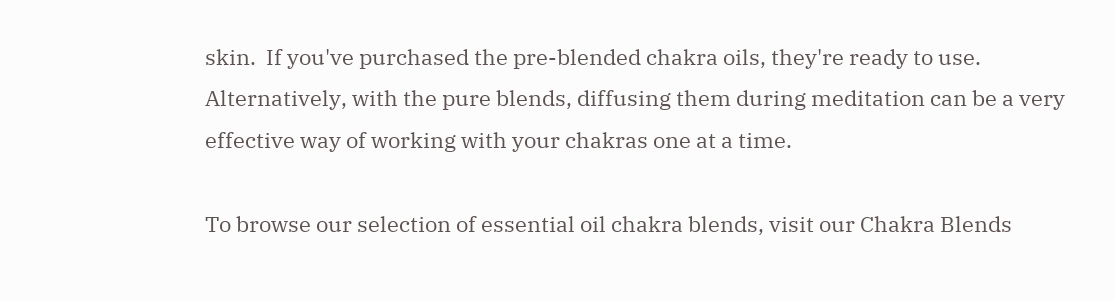skin.  If you've purchased the pre-blended chakra oils, they're ready to use. Alternatively, with the pure blends, diffusing them during meditation can be a very effective way of working with your chakras one at a time.

To browse our selection of essential oil chakra blends, visit our Chakra Blends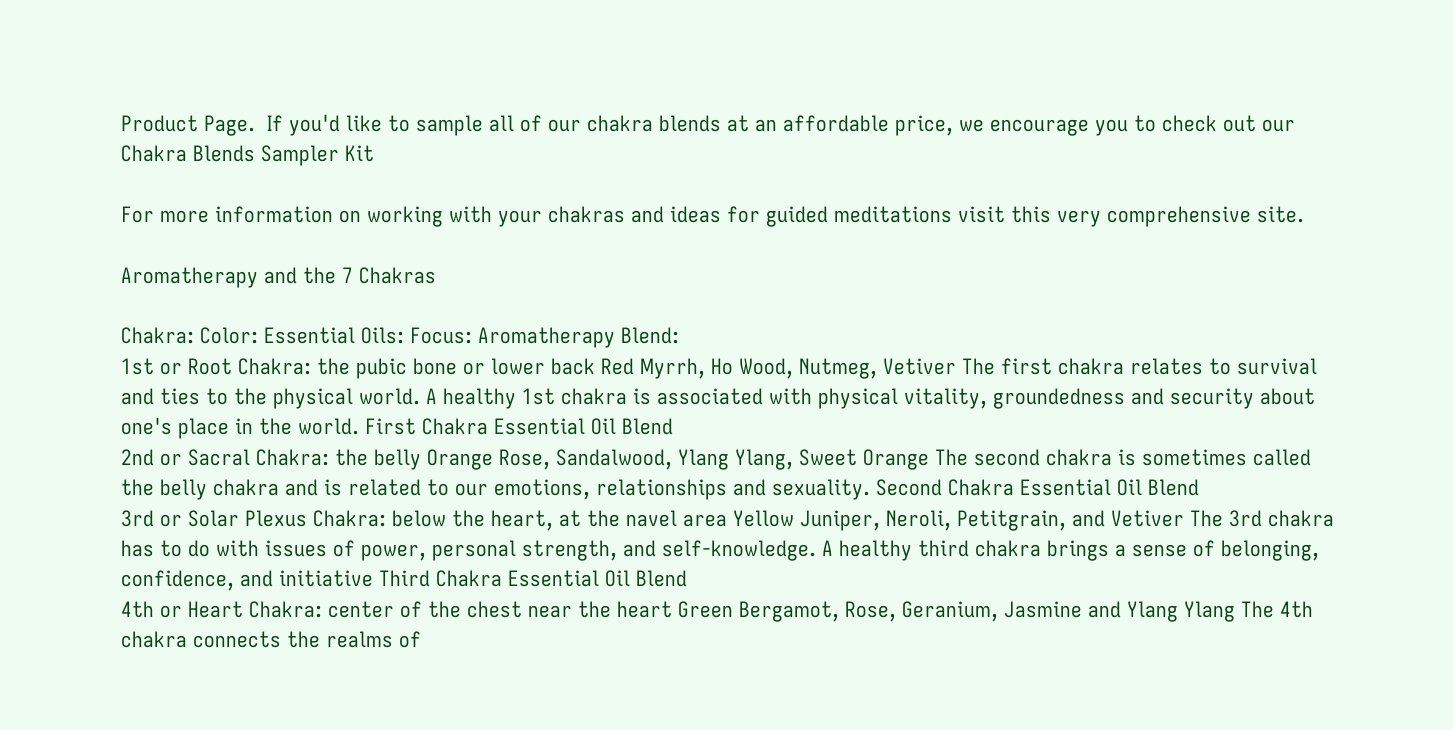Product Page.  If you'd like to sample all of our chakra blends at an affordable price, we encourage you to check out our Chakra Blends Sampler Kit

For more information on working with your chakras and ideas for guided meditations visit this very comprehensive site.

Aromatherapy and the 7 Chakras

Chakra: Color: Essential Oils: Focus: Aromatherapy Blend:
1st or Root Chakra: the pubic bone or lower back Red Myrrh, Ho Wood, Nutmeg, Vetiver The first chakra relates to survival and ties to the physical world. A healthy 1st chakra is associated with physical vitality, groundedness and security about one's place in the world. First Chakra Essential Oil Blend
2nd or Sacral Chakra: the belly Orange Rose, Sandalwood, Ylang Ylang, Sweet Orange The second chakra is sometimes called the belly chakra and is related to our emotions, relationships and sexuality. Second Chakra Essential Oil Blend
3rd or Solar Plexus Chakra: below the heart, at the navel area Yellow Juniper, Neroli, Petitgrain, and Vetiver The 3rd chakra has to do with issues of power, personal strength, and self-knowledge. A healthy third chakra brings a sense of belonging, confidence, and initiative Third Chakra Essential Oil Blend
4th or Heart Chakra: center of the chest near the heart Green Bergamot, Rose, Geranium, Jasmine and Ylang Ylang The 4th chakra connects the realms of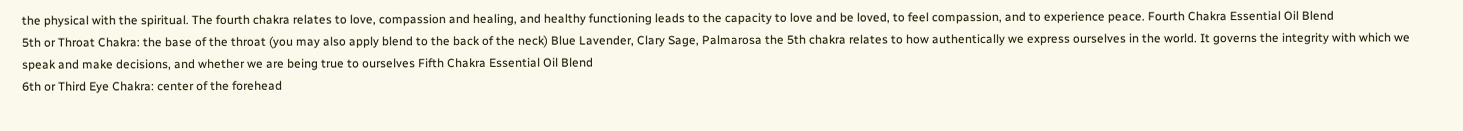the physical with the spiritual. The fourth chakra relates to love, compassion and healing, and healthy functioning leads to the capacity to love and be loved, to feel compassion, and to experience peace. Fourth Chakra Essential Oil Blend
5th or Throat Chakra: the base of the throat (you may also apply blend to the back of the neck) Blue Lavender, Clary Sage, Palmarosa the 5th chakra relates to how authentically we express ourselves in the world. It governs the integrity with which we speak and make decisions, and whether we are being true to ourselves Fifth Chakra Essential Oil Blend
6th or Third Eye Chakra: center of the forehead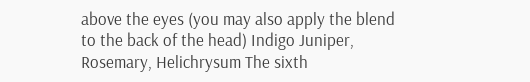above the eyes (you may also apply the blend to the back of the head) Indigo Juniper, Rosemary, Helichrysum The sixth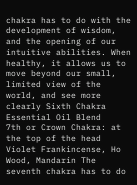chakra has to do with the development of wisdom, and the opening of our intuitive abilities. When healthy, it allows us to move beyond our small, limited view of the world, and see more clearly Sixth Chakra Essential Oil Blend
7th or Crown Chakra: at the top of the head Violet Frankincense, Ho Wood, Mandarin The seventh chakra has to do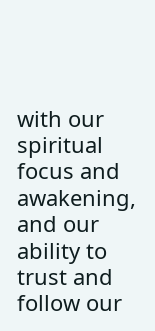with our spiritual focus and awakening, and our ability to trust and follow our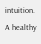intuition. A healthy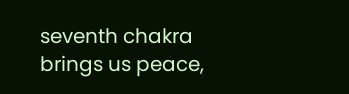seventh chakra brings us peace,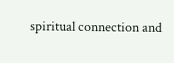spiritual connection and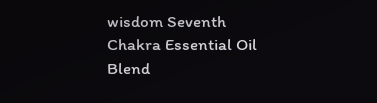wisdom Seventh Chakra Essential Oil Blend